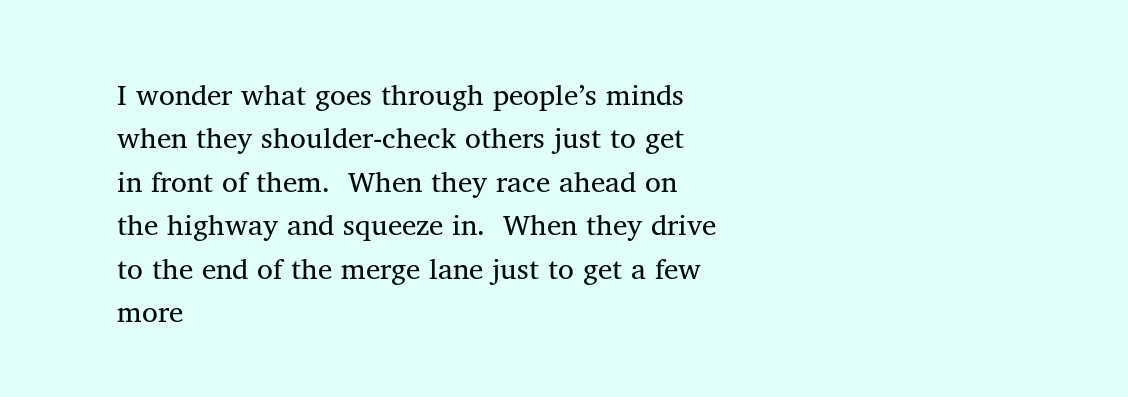I wonder what goes through people’s minds when they shoulder-check others just to get in front of them.  When they race ahead on the highway and squeeze in.  When they drive to the end of the merge lane just to get a few more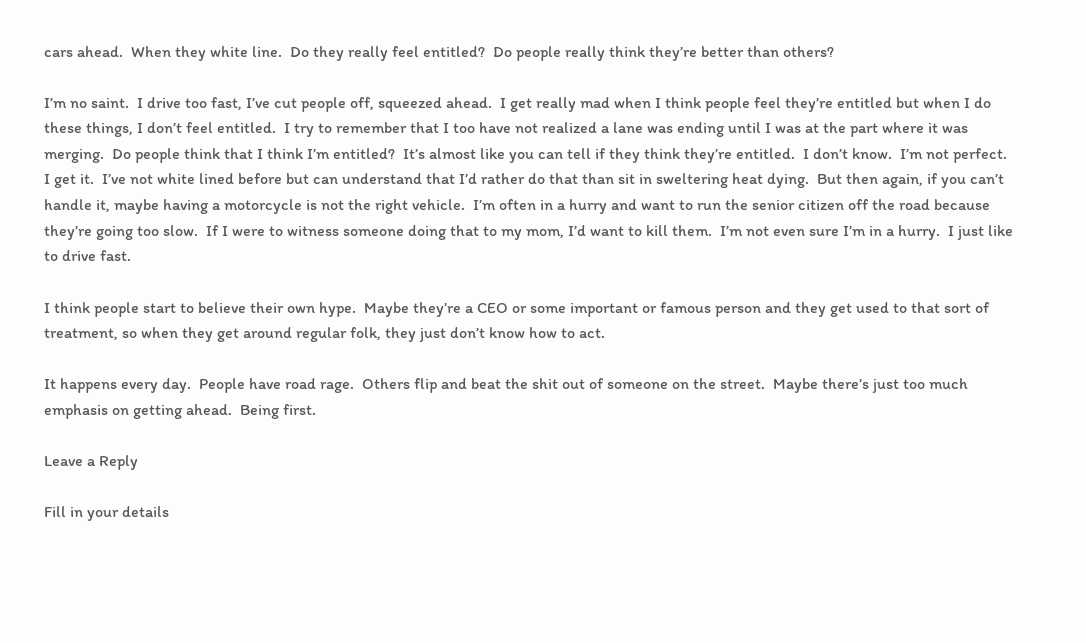cars ahead.  When they white line.  Do they really feel entitled?  Do people really think they’re better than others?

I’m no saint.  I drive too fast, I’ve cut people off, squeezed ahead.  I get really mad when I think people feel they’re entitled but when I do these things, I don’t feel entitled.  I try to remember that I too have not realized a lane was ending until I was at the part where it was merging.  Do people think that I think I’m entitled?  It’s almost like you can tell if they think they’re entitled.  I don’t know.  I’m not perfect.  I get it.  I’ve not white lined before but can understand that I’d rather do that than sit in sweltering heat dying.  But then again, if you can’t handle it, maybe having a motorcycle is not the right vehicle.  I’m often in a hurry and want to run the senior citizen off the road because they’re going too slow.  If I were to witness someone doing that to my mom, I’d want to kill them.  I’m not even sure I’m in a hurry.  I just like to drive fast.

I think people start to believe their own hype.  Maybe they’re a CEO or some important or famous person and they get used to that sort of treatment, so when they get around regular folk, they just don’t know how to act.

It happens every day.  People have road rage.  Others flip and beat the shit out of someone on the street.  Maybe there’s just too much emphasis on getting ahead.  Being first.

Leave a Reply

Fill in your details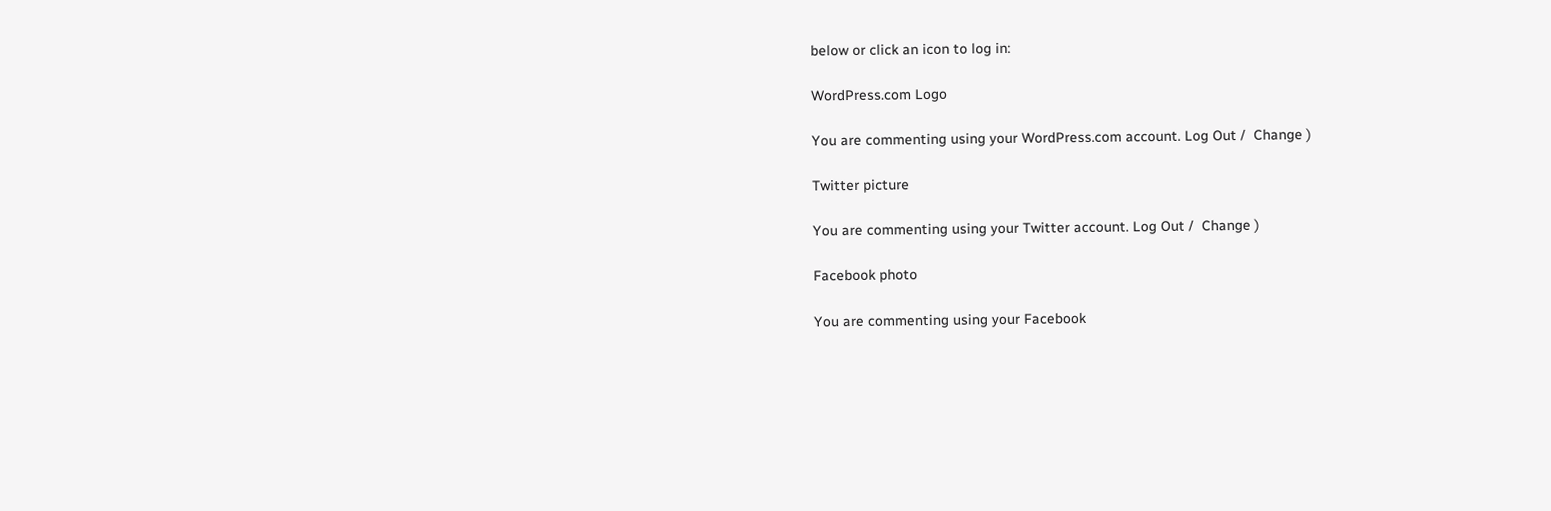below or click an icon to log in:

WordPress.com Logo

You are commenting using your WordPress.com account. Log Out /  Change )

Twitter picture

You are commenting using your Twitter account. Log Out /  Change )

Facebook photo

You are commenting using your Facebook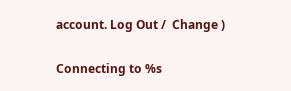account. Log Out /  Change )

Connecting to %s